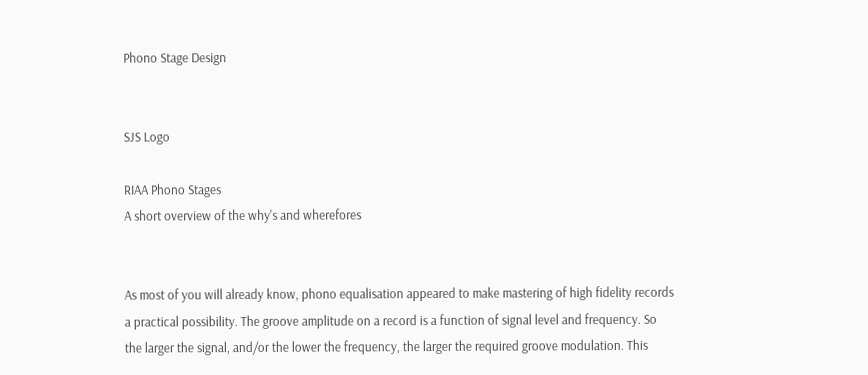Phono Stage Design


SJS Logo

RIAA Phono Stages
A short overview of the why's and wherefores


As most of you will already know, phono equalisation appeared to make mastering of high fidelity records a practical possibility. The groove amplitude on a record is a function of signal level and frequency. So the larger the signal, and/or the lower the frequency, the larger the required groove modulation. This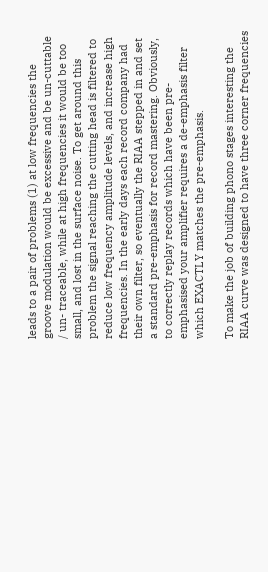leads to a pair of problems (1) at low frequencies the groove modulation would be excessive and be un-cuttable / un- traceable, while at high frequencies it would be too small, and lost in the surface noise. To get around this problem the signal reaching the cutting head is filtered to reduce low frequency amplitude levels, and increase high frequencies. In the early days each record company had their own filter, so eventually the RIAA stepped in and set a standard pre-emphasis for record mastering. Obviously, to correctly replay records which have been pre-emphasised your amplifier requires a de-emphasis filter which EXACTLY matches the pre-emphasis.

To make the job of building phono stages interesting the RIAA curve was designed to have three corner frequencies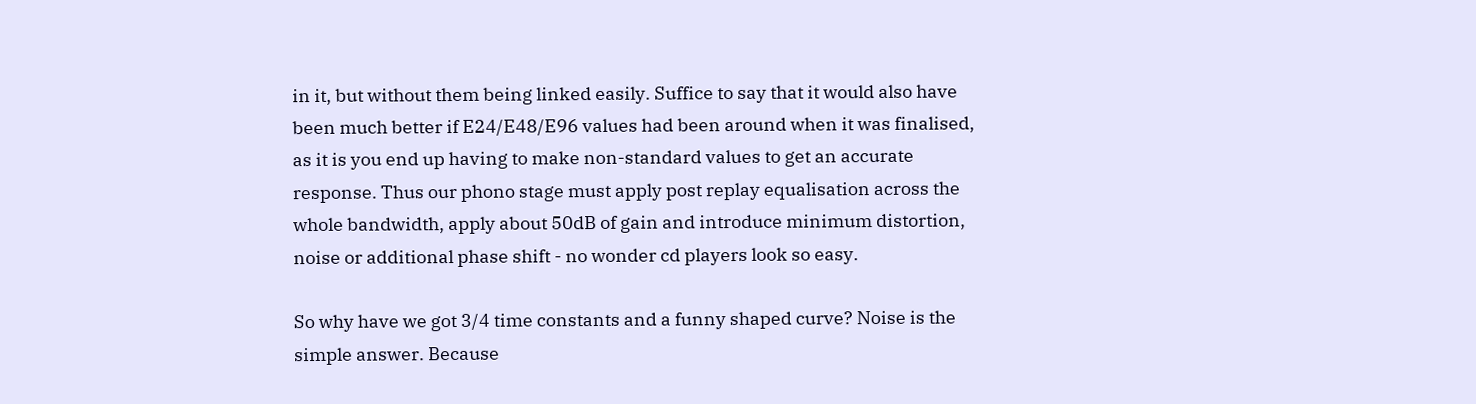in it, but without them being linked easily. Suffice to say that it would also have been much better if E24/E48/E96 values had been around when it was finalised, as it is you end up having to make non-standard values to get an accurate response. Thus our phono stage must apply post replay equalisation across the whole bandwidth, apply about 50dB of gain and introduce minimum distortion, noise or additional phase shift - no wonder cd players look so easy.

So why have we got 3/4 time constants and a funny shaped curve? Noise is the simple answer. Because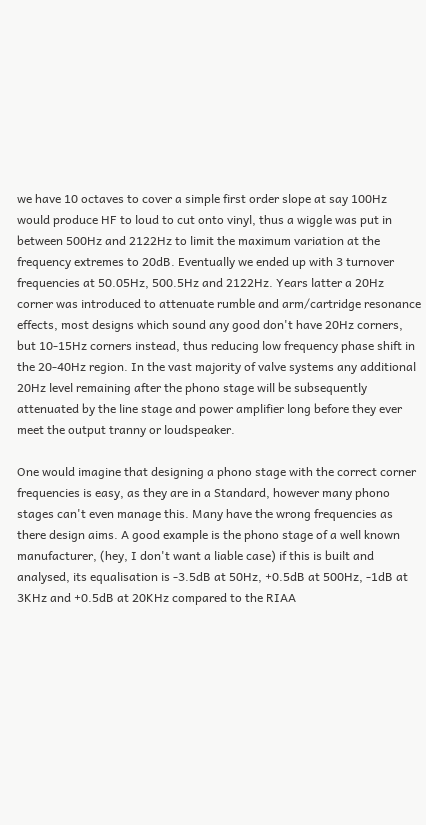we have 10 octaves to cover a simple first order slope at say 100Hz would produce HF to loud to cut onto vinyl, thus a wiggle was put in between 500Hz and 2122Hz to limit the maximum variation at the frequency extremes to 20dB. Eventually we ended up with 3 turnover frequencies at 50.05Hz, 500.5Hz and 2122Hz. Years latter a 20Hz corner was introduced to attenuate rumble and arm/cartridge resonance effects, most designs which sound any good don't have 20Hz corners, but 10-15Hz corners instead, thus reducing low frequency phase shift in the 20-40Hz region. In the vast majority of valve systems any additional 20Hz level remaining after the phono stage will be subsequently attenuated by the line stage and power amplifier long before they ever meet the output tranny or loudspeaker.

One would imagine that designing a phono stage with the correct corner frequencies is easy, as they are in a Standard, however many phono stages can't even manage this. Many have the wrong frequencies as there design aims. A good example is the phono stage of a well known manufacturer, (hey, I don't want a liable case) if this is built and analysed, its equalisation is -3.5dB at 50Hz, +0.5dB at 500Hz, -1dB at 3KHz and +0.5dB at 20KHz compared to the RIAA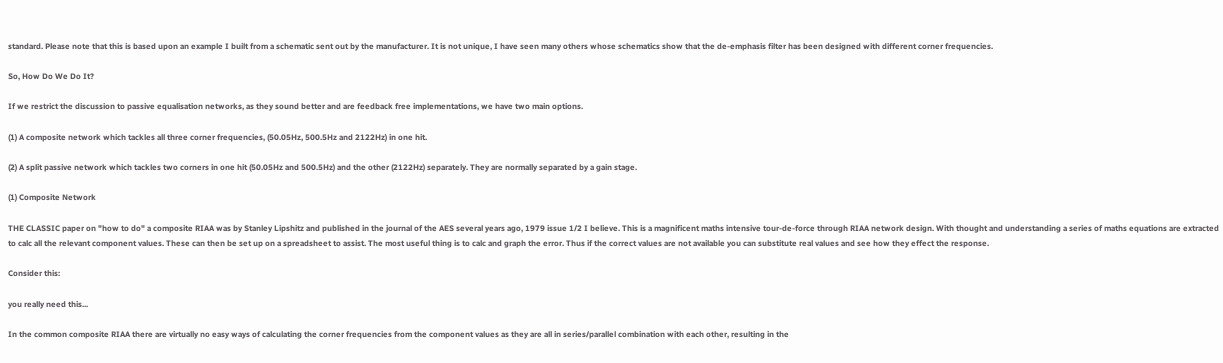standard. Please note that this is based upon an example I built from a schematic sent out by the manufacturer. It is not unique, I have seen many others whose schematics show that the de-emphasis filter has been designed with different corner frequencies.

So, How Do We Do It?

If we restrict the discussion to passive equalisation networks, as they sound better and are feedback free implementations, we have two main options.

(1) A composite network which tackles all three corner frequencies, (50.05Hz, 500.5Hz and 2122Hz) in one hit.

(2) A split passive network which tackles two corners in one hit (50.05Hz and 500.5Hz) and the other (2122Hz) separately. They are normally separated by a gain stage.

(1) Composite Network

THE CLASSIC paper on "how to do" a composite RIAA was by Stanley Lipshitz and published in the journal of the AES several years ago, 1979 issue 1/2 I believe. This is a magnificent maths intensive tour-de-force through RIAA network design. With thought and understanding a series of maths equations are extracted to calc all the relevant component values. These can then be set up on a spreadsheet to assist. The most useful thing is to calc and graph the error. Thus if the correct values are not available you can substitute real values and see how they effect the response.

Consider this:

you really need this...

In the common composite RIAA there are virtually no easy ways of calculating the corner frequencies from the component values as they are all in series/parallel combination with each other, resulting in the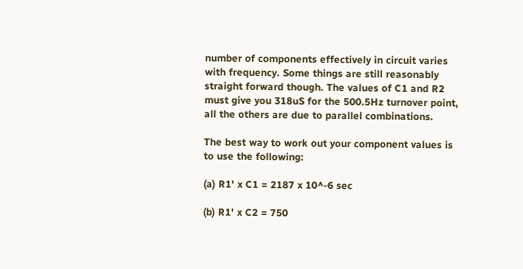number of components effectively in circuit varies with frequency. Some things are still reasonably straight forward though. The values of C1 and R2 must give you 318uS for the 500.5Hz turnover point, all the others are due to parallel combinations.

The best way to work out your component values is to use the following:

(a) R1' x C1 = 2187 x 10^-6 sec

(b) R1' x C2 = 750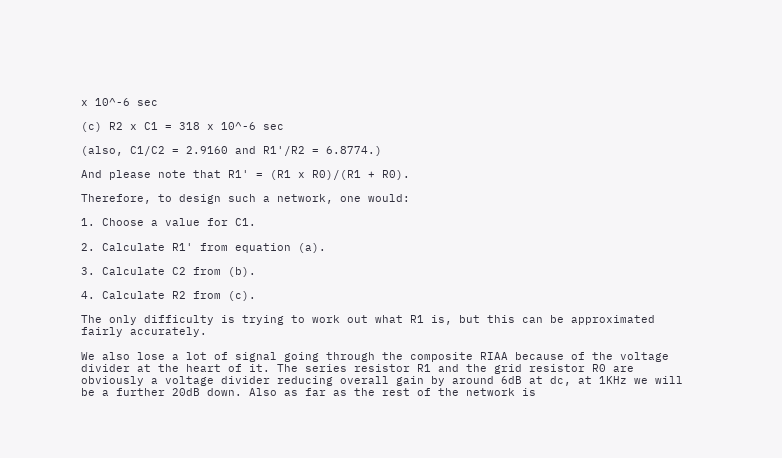x 10^-6 sec

(c) R2 x C1 = 318 x 10^-6 sec

(also, C1/C2 = 2.9160 and R1'/R2 = 6.8774.)

And please note that R1' = (R1 x R0)/(R1 + R0).

Therefore, to design such a network, one would:

1. Choose a value for C1.

2. Calculate R1' from equation (a).

3. Calculate C2 from (b).

4. Calculate R2 from (c).

The only difficulty is trying to work out what R1 is, but this can be approximated fairly accurately.

We also lose a lot of signal going through the composite RIAA because of the voltage divider at the heart of it. The series resistor R1 and the grid resistor R0 are obviously a voltage divider reducing overall gain by around 6dB at dc, at 1KHz we will be a further 20dB down. Also as far as the rest of the network is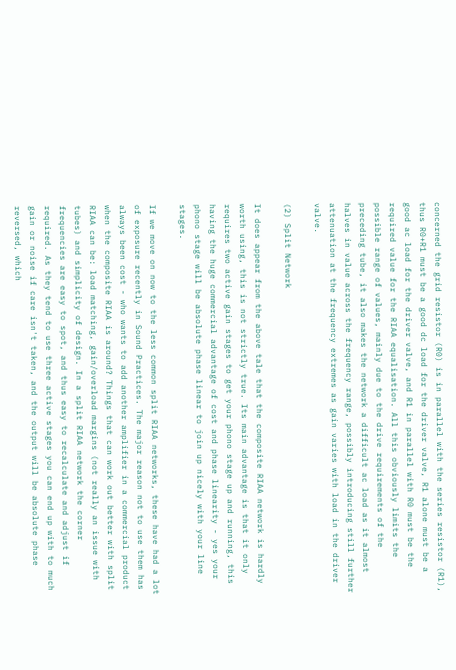concerned the grid resistor (R0) is in parallel with the series resistor (R1), thus R0+R1 must be a good dc load for the driver valve, R1 alone must be a good ac load for the driver valve, and R1 in parallel with R0 must be the required value for the RIAA equalisation. All this obviously limits the possible range of values, mainly due to the drive requirements of the preceding tube, it also makes the network a difficult ac load as it almost halves in value across the frequency range, possibly introducing still further attenuation at the frequency extremes as gain varies with load in the driver valve.

(2) Split Network

It does appear from the above tale that the composite RIAA network is hardly worth using, this is not strictly true. Its main advantage is that it only requires two active gain stages to get your phono stage up and running, this having the huge commercial advantage of cost and phase linearity - yes your phono stage will be absolute phase linear to join up nicely with your line stages.

If we move on now to the less common split RIAA networks, these have had a lot of exposure recently in Sound Practices. The major reason not to use them has always been cost - who wants to add another amplifier in a commercial product when the composite RIAA is around? Things that can work out better with split RIAA can be: load matching, gain/overload margins (not really an issue with tubes) and simplicity of design. In a split RIAA network the corner frequencies are easy to spot, and thus easy to recalculate and adjust if required. As they tend to use three active stages you can end up with to much gain or noise if care isn't taken, and the output will be absolute phase reversed, which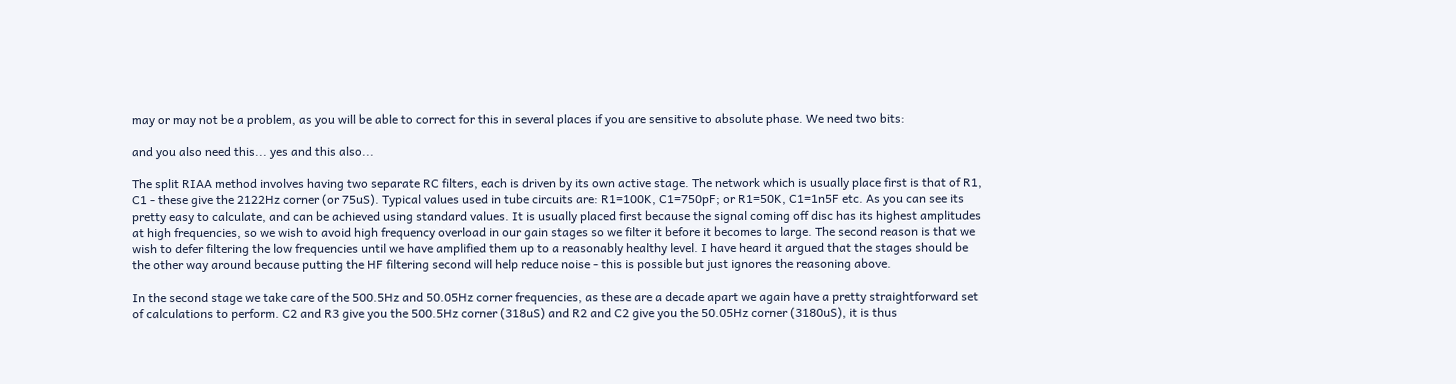may or may not be a problem, as you will be able to correct for this in several places if you are sensitive to absolute phase. We need two bits:

and you also need this... yes and this also...

The split RIAA method involves having two separate RC filters, each is driven by its own active stage. The network which is usually place first is that of R1, C1 - these give the 2122Hz corner (or 75uS). Typical values used in tube circuits are: R1=100K, C1=750pF; or R1=50K, C1=1n5F etc. As you can see its pretty easy to calculate, and can be achieved using standard values. It is usually placed first because the signal coming off disc has its highest amplitudes at high frequencies, so we wish to avoid high frequency overload in our gain stages so we filter it before it becomes to large. The second reason is that we wish to defer filtering the low frequencies until we have amplified them up to a reasonably healthy level. I have heard it argued that the stages should be the other way around because putting the HF filtering second will help reduce noise - this is possible but just ignores the reasoning above.

In the second stage we take care of the 500.5Hz and 50.05Hz corner frequencies, as these are a decade apart we again have a pretty straightforward set of calculations to perform. C2 and R3 give you the 500.5Hz corner (318uS) and R2 and C2 give you the 50.05Hz corner (3180uS), it is thus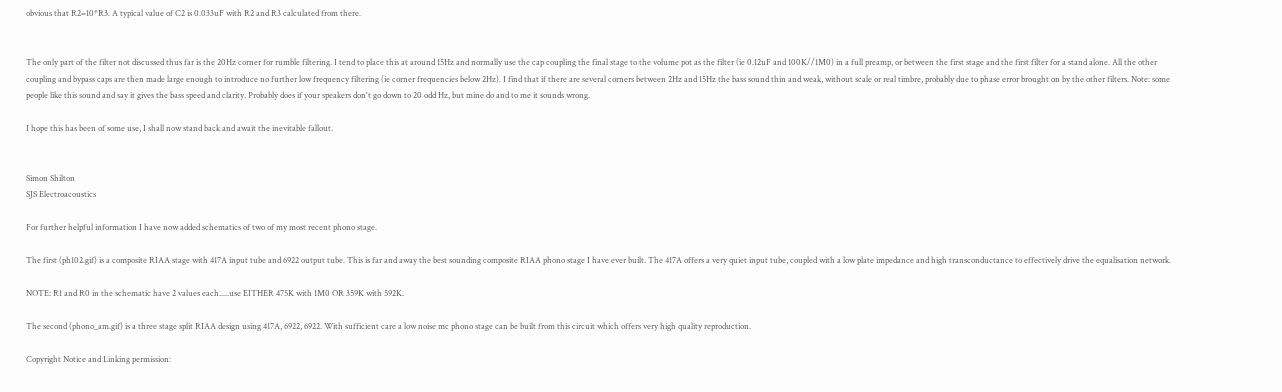obvious that R2=10*R3. A typical value of C2 is 0.033uF with R2 and R3 calculated from there.


The only part of the filter not discussed thus far is the 20Hz corner for rumble filtering. I tend to place this at around 15Hz and normally use the cap coupling the final stage to the volume pot as the filter (ie 0.12uF and 100K//1M0) in a full preamp, or between the first stage and the first filter for a stand alone. All the other coupling and bypass caps are then made large enough to introduce no further low frequency filtering (ie corner frequencies below 2Hz). I find that if there are several corners between 2Hz and 15Hz the bass sound thin and weak, without scale or real timbre, probably due to phase error brought on by the other filters. Note: some people like this sound and say it gives the bass speed and clarity. Probably does if your speakers don't go down to 20 odd Hz, but mine do and to me it sounds wrong.

I hope this has been of some use, I shall now stand back and await the inevitable fallout.


Simon Shilton
SJS Electroacoustics

For further helpful information I have now added schematics of two of my most recent phono stage.

The first (ph102.gif) is a composite RIAA stage with 417A input tube and 6922 output tube. This is far and away the best sounding composite RIAA phono stage I have ever built. The 417A offers a very quiet input tube, coupled with a low plate impedance and high transconductance to effectively drive the equalisation network.

NOTE: R1 and R0 in the schematic have 2 values each.....use EITHER 475K with 1M0 OR 359K with 592K.

The second (phono_am.gif) is a three stage split RIAA design using 417A, 6922, 6922. With sufficient care a low noise mc phono stage can be built from this circuit which offers very high quality reproduction.

Copyright Notice and Linking permission: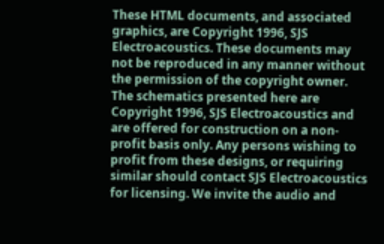These HTML documents, and associated graphics, are Copyright 1996, SJS Electroacoustics. These documents may not be reproduced in any manner without the permission of the copyright owner. The schematics presented here are Copyright 1996, SJS Electroacoustics and are offered for construction on a non-profit basis only. Any persons wishing to profit from these designs, or requiring similar should contact SJS Electroacoustics for licensing. We invite the audio and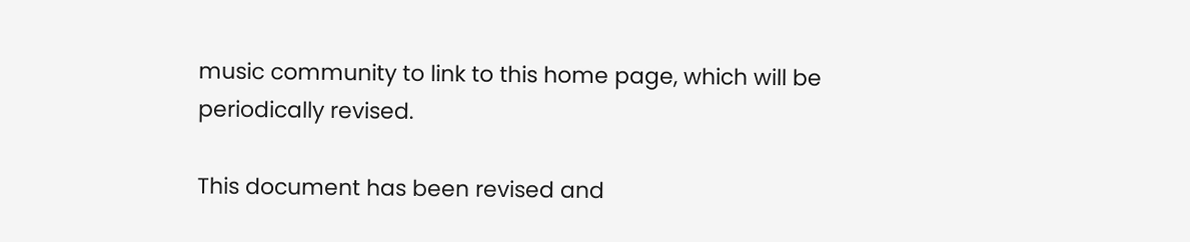music community to link to this home page, which will be periodically revised.

This document has been revised and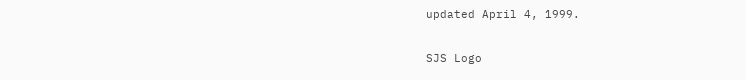updated April 4, 1999.

SJS Logo